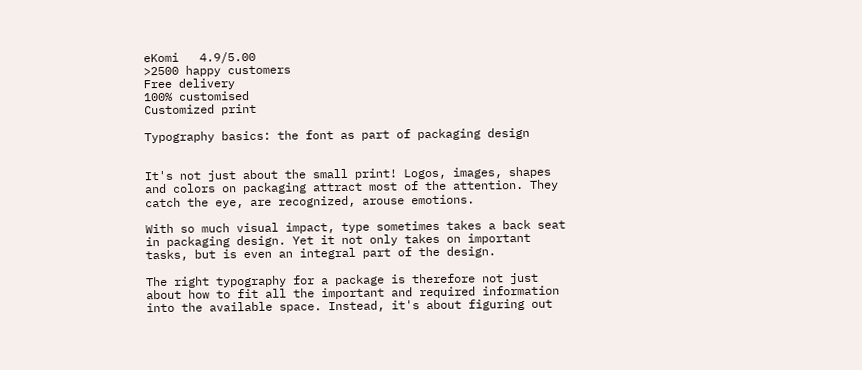eKomi   4.9/5.00
>2500 happy customers
Free delivery
100% customised
Customized print

Typography basics: the font as part of packaging design


It's not just about the small print! Logos, images, shapes and colors on packaging attract most of the attention. They catch the eye, are recognized, arouse emotions.

With so much visual impact, type sometimes takes a back seat in packaging design. Yet it not only takes on important tasks, but is even an integral part of the design.

The right typography for a package is therefore not just about how to fit all the important and required information into the available space. Instead, it's about figuring out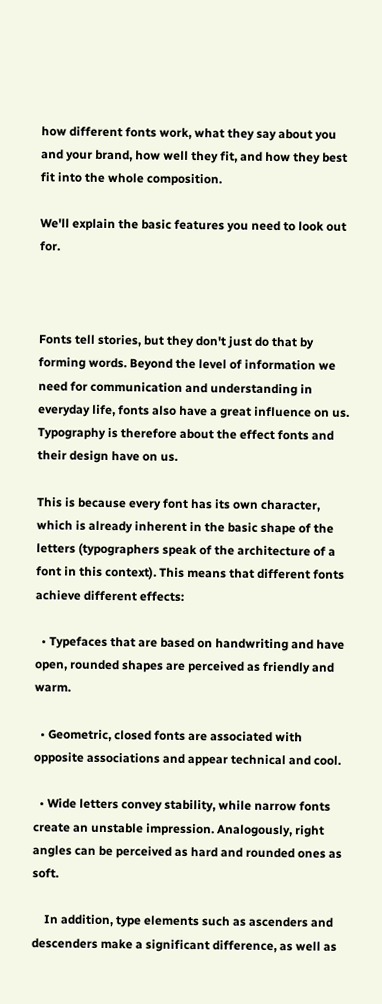how different fonts work, what they say about you and your brand, how well they fit, and how they best fit into the whole composition.

We'll explain the basic features you need to look out for.



Fonts tell stories, but they don't just do that by forming words. Beyond the level of information we need for communication and understanding in everyday life, fonts also have a great influence on us. Typography is therefore about the effect fonts and their design have on us.

This is because every font has its own character, which is already inherent in the basic shape of the letters (typographers speak of the architecture of a font in this context). This means that different fonts achieve different effects:

  • Typefaces that are based on handwriting and have open, rounded shapes are perceived as friendly and warm.

  • Geometric, closed fonts are associated with opposite associations and appear technical and cool.

  • Wide letters convey stability, while narrow fonts create an unstable impression. Analogously, right angles can be perceived as hard and rounded ones as soft.

    In addition, type elements such as ascenders and descenders make a significant difference, as well as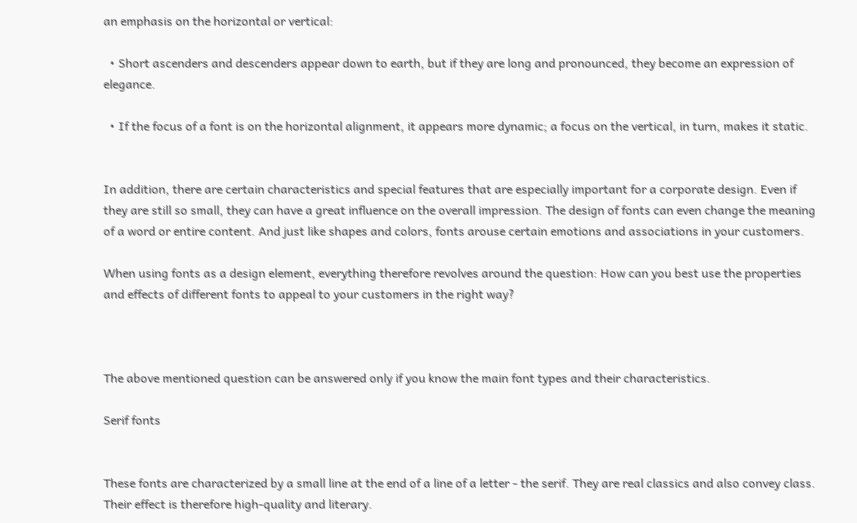an emphasis on the horizontal or vertical:

  • Short ascenders and descenders appear down to earth, but if they are long and pronounced, they become an expression of elegance.

  • If the focus of a font is on the horizontal alignment, it appears more dynamic; a focus on the vertical, in turn, makes it static.


In addition, there are certain characteristics and special features that are especially important for a corporate design. Even if they are still so small, they can have a great influence on the overall impression. The design of fonts can even change the meaning of a word or entire content. And just like shapes and colors, fonts arouse certain emotions and associations in your customers.

When using fonts as a design element, everything therefore revolves around the question: How can you best use the properties and effects of different fonts to appeal to your customers in the right way?



The above mentioned question can be answered only if you know the main font types and their characteristics.

Serif fonts


These fonts are characterized by a small line at the end of a line of a letter - the serif. They are real classics and also convey class. Their effect is therefore high-quality and literary.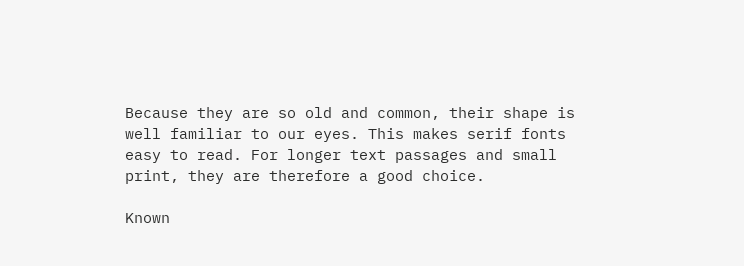Because they are so old and common, their shape is well familiar to our eyes. This makes serif fonts easy to read. For longer text passages and small print, they are therefore a good choice.

Known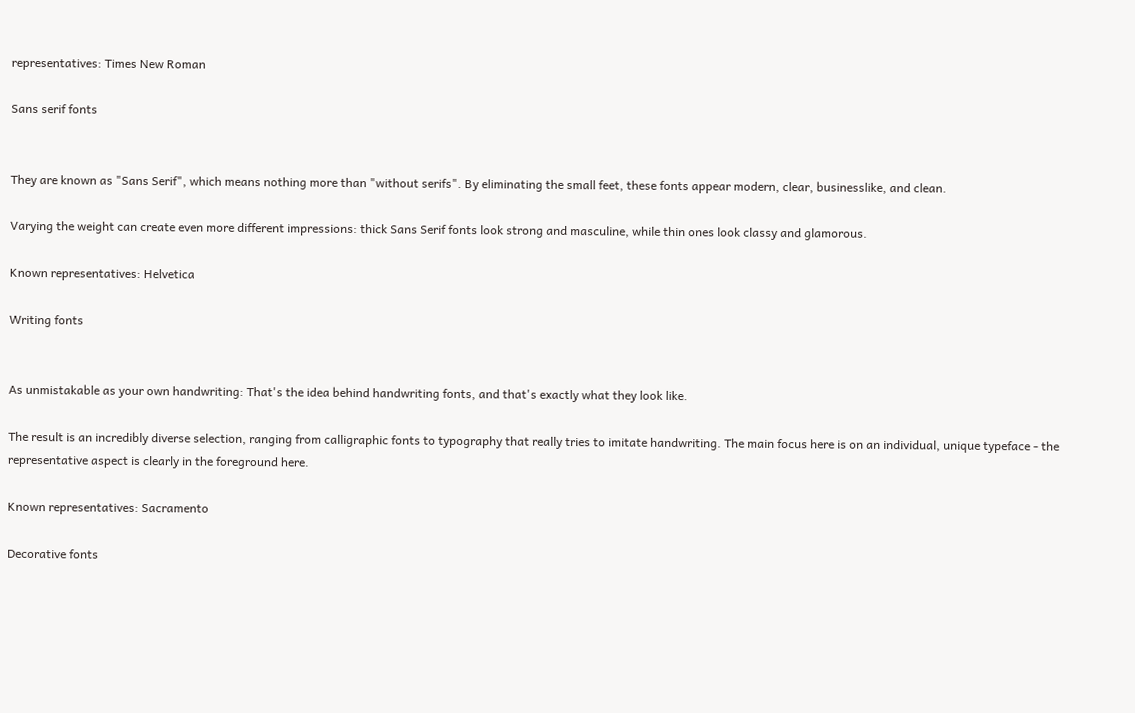representatives: Times New Roman

Sans serif fonts


They are known as "Sans Serif", which means nothing more than "without serifs". By eliminating the small feet, these fonts appear modern, clear, businesslike, and clean.

Varying the weight can create even more different impressions: thick Sans Serif fonts look strong and masculine, while thin ones look classy and glamorous.

Known representatives: Helvetica

Writing fonts


As unmistakable as your own handwriting: That's the idea behind handwriting fonts, and that's exactly what they look like.

The result is an incredibly diverse selection, ranging from calligraphic fonts to typography that really tries to imitate handwriting. The main focus here is on an individual, unique typeface - the representative aspect is clearly in the foreground here.

Known representatives: Sacramento

Decorative fonts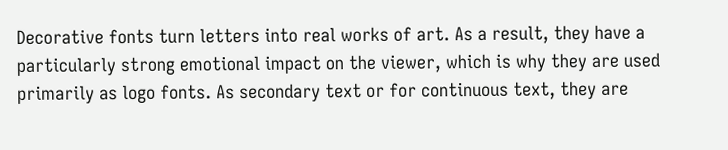Decorative fonts turn letters into real works of art. As a result, they have a particularly strong emotional impact on the viewer, which is why they are used primarily as logo fonts. As secondary text or for continuous text, they are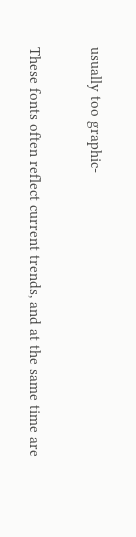usually too graphic-

These fonts often reflect current trends, and at the same time are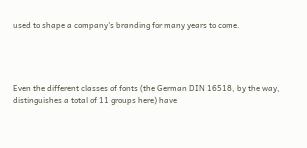used to shape a company's branding for many years to come.




Even the different classes of fonts (the German DIN 16518, by the way, distinguishes a total of 11 groups here) have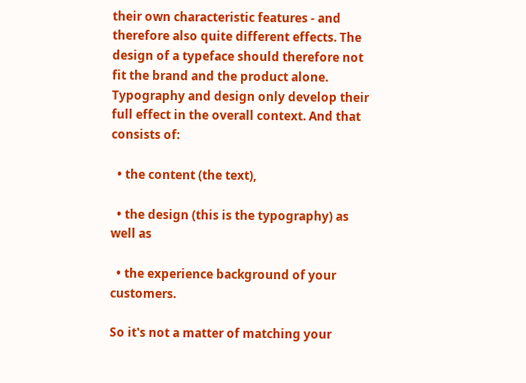their own characteristic features - and therefore also quite different effects. The design of a typeface should therefore not fit the brand and the product alone. Typography and design only develop their full effect in the overall context. And that consists of:

  • the content (the text),

  • the design (this is the typography) as well as

  • the experience background of your customers.

So it's not a matter of matching your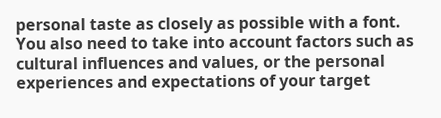personal taste as closely as possible with a font. You also need to take into account factors such as cultural influences and values, or the personal experiences and expectations of your target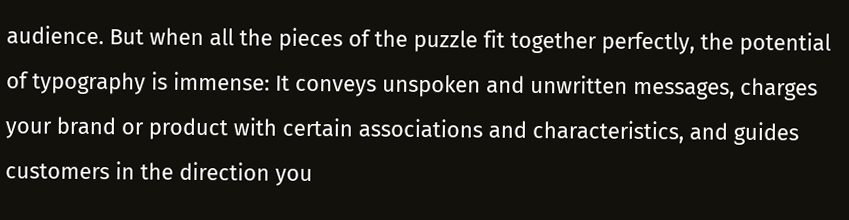audience. But when all the pieces of the puzzle fit together perfectly, the potential of typography is immense: It conveys unspoken and unwritten messages, charges your brand or product with certain associations and characteristics, and guides customers in the direction you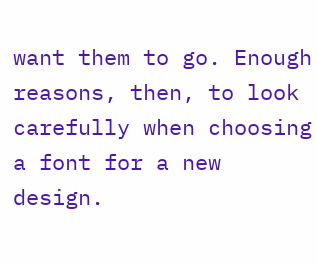want them to go. Enough reasons, then, to look carefully when choosing a font for a new design.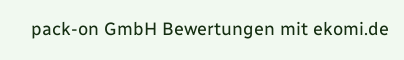pack-on GmbH Bewertungen mit ekomi.de